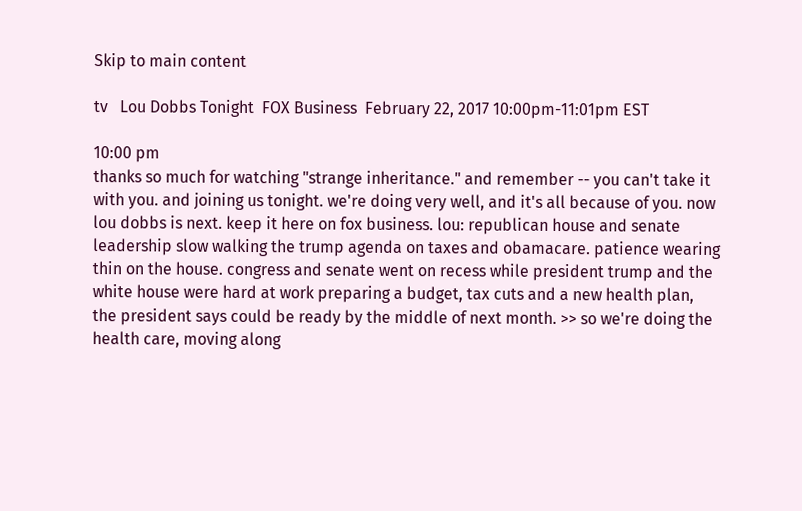Skip to main content

tv   Lou Dobbs Tonight  FOX Business  February 22, 2017 10:00pm-11:01pm EST

10:00 pm
thanks so much for watching "strange inheritance." and remember -- you can't take it with you. and joining us tonight. we're doing very well, and it's all because of you. now lou dobbs is next. keep it here on fox business. lou: republican house and senate leadership slow walking the trump agenda on taxes and obamacare. patience wearing thin on the house. congress and senate went on recess while president trump and the white house were hard at work preparing a budget, tax cuts and a new health plan, the president says could be ready by the middle of next month. >> so we're doing the health care, moving along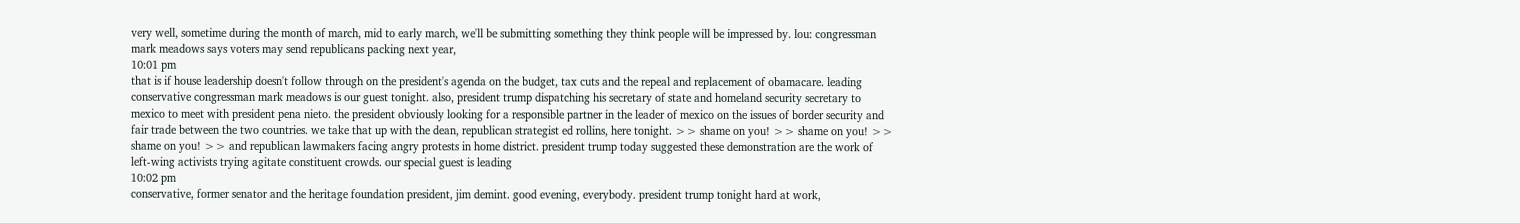very well, sometime during the month of march, mid to early march, we'll be submitting something they think people will be impressed by. lou: congressman mark meadows says voters may send republicans packing next year,
10:01 pm
that is if house leadership doesn't follow through on the president's agenda on the budget, tax cuts and the repeal and replacement of obamacare. leading conservative congressman mark meadows is our guest tonight. also, president trump dispatching his secretary of state and homeland security secretary to mexico to meet with president pena nieto. the president obviously looking for a responsible partner in the leader of mexico on the issues of border security and fair trade between the two countries. we take that up with the dean, republican strategist ed rollins, here tonight. >> shame on you! >> shame on you! >> shame on you! >> and republican lawmakers facing angry protests in home district. president trump today suggested these demonstration are the work of left-wing activists trying agitate constituent crowds. our special guest is leading
10:02 pm
conservative, former senator and the heritage foundation president, jim demint. good evening, everybody. president trump tonight hard at work,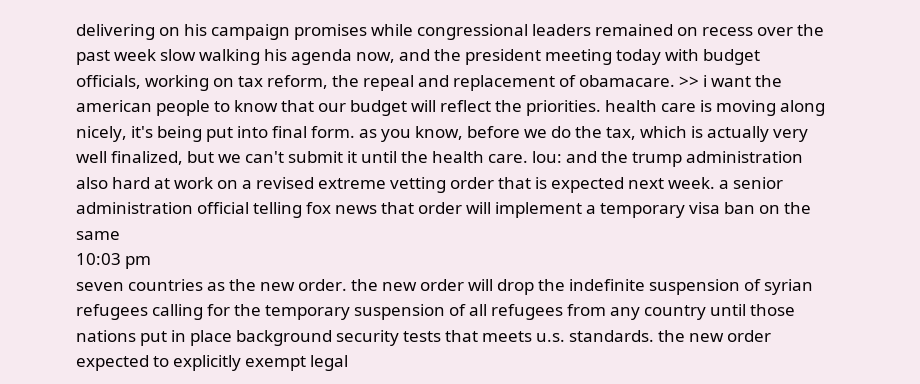delivering on his campaign promises while congressional leaders remained on recess over the past week slow walking his agenda now, and the president meeting today with budget officials, working on tax reform, the repeal and replacement of obamacare. >> i want the american people to know that our budget will reflect the priorities. health care is moving along nicely, it's being put into final form. as you know, before we do the tax, which is actually very well finalized, but we can't submit it until the health care. lou: and the trump administration also hard at work on a revised extreme vetting order that is expected next week. a senior administration official telling fox news that order will implement a temporary visa ban on the same
10:03 pm
seven countries as the new order. the new order will drop the indefinite suspension of syrian refugees calling for the temporary suspension of all refugees from any country until those nations put in place background security tests that meets u.s. standards. the new order expected to explicitly exempt legal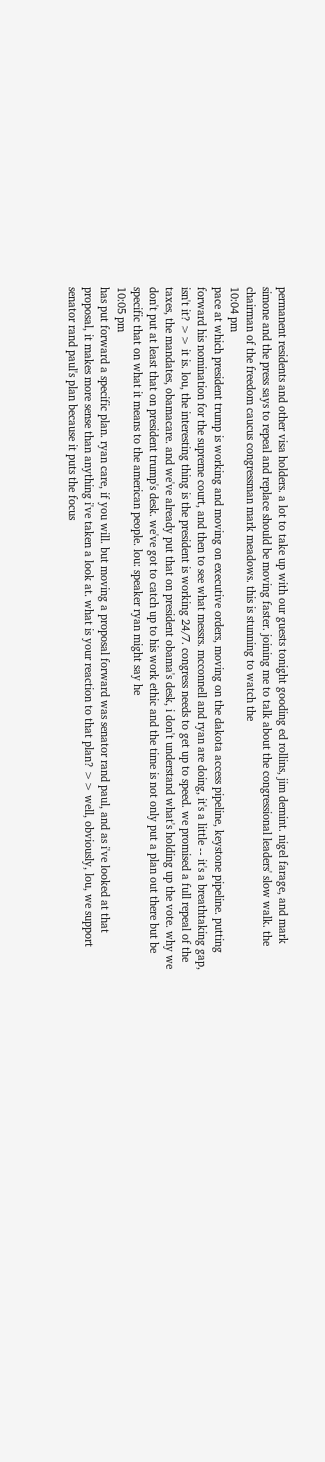permanent residents and other visa holders. a lot to take up with our guests tonight gooding ed rollins, jim demint. nigel farage, and mark simone and the press says to repeal and replace should be moving faster. joining me to talk about the congressional leaders' slow walk. the chairman of the freedom caucus congressman mark meadows. this is stunning to watch the
10:04 pm
pace at which president trump is working and moving on executive orders, moving on the dakota access pipeline, keystone pipeline. putting forward his nomination for the supreme court, and then to see what messrs. mcconnell and ryan are doing, it's a little -- it's a breathtaking gap, isn't it? >> it is. lou, the interesting thing is the president is working 24/7. congress needs to get up to speed. we promised a full repeal of the taxes, the mandates, obamacare. and we've already put that on president obama's desk, i don't understand what's holding up the vote. why we don't put at least that on president trump's desk. we've got to catch up to his work ethic and the time is not only put a plan out there but be specific that on what it means to the american people. lou: speaker ryan might say he
10:05 pm
has put forward a specific plan. ryan care, if you will. but moving a proposal forward was senator rand paul, and as i've looked at that proposal, it makes more sense than anything i've taken a look at. what is your reaction to that plan? >> well, obviously, lou, we support senator rand paul's plan because it puts the focus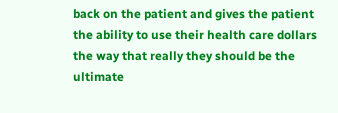back on the patient and gives the patient the ability to use their health care dollars the way that really they should be the ultimate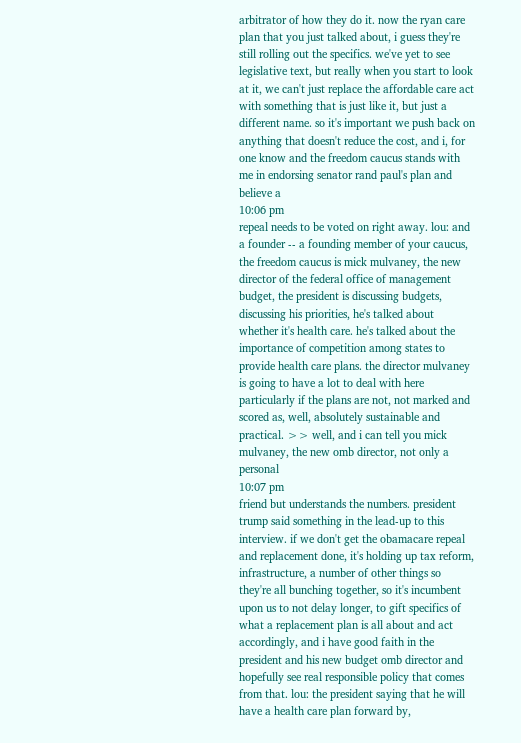arbitrator of how they do it. now the ryan care plan that you just talked about, i guess they're still rolling out the specifics. we've yet to see legislative text, but really when you start to look at it, we can't just replace the affordable care act with something that is just like it, but just a different name. so it's important we push back on anything that doesn't reduce the cost, and i, for one know and the freedom caucus stands with me in endorsing senator rand paul's plan and believe a
10:06 pm
repeal needs to be voted on right away. lou: and a founder -- a founding member of your caucus, the freedom caucus is mick mulvaney, the new director of the federal office of management budget, the president is discussing budgets, discussing his priorities, he's talked about whether it's health care. he's talked about the importance of competition among states to provide health care plans. the director mulvaney is going to have a lot to deal with here particularly if the plans are not, not marked and scored as, well, absolutely sustainable and practical. >> well, and i can tell you mick mulvaney, the new omb director, not only a personal
10:07 pm
friend but understands the numbers. president trump said something in the lead-up to this interview. if we don't get the obamacare repeal and replacement done, it's holding up tax reform, infrastructure, a number of other things so they're all bunching together, so it's incumbent upon us to not delay longer, to gift specifics of what a replacement plan is all about and act accordingly, and i have good faith in the president and his new budget omb director and hopefully see real responsible policy that comes from that. lou: the president saying that he will have a health care plan forward by,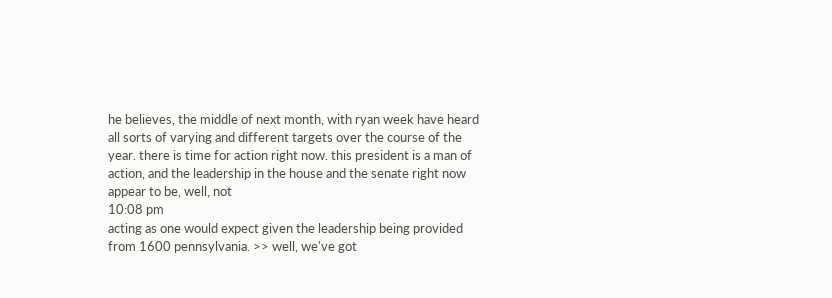he believes, the middle of next month, with ryan week have heard all sorts of varying and different targets over the course of the year. there is time for action right now. this president is a man of action, and the leadership in the house and the senate right now appear to be, well, not
10:08 pm
acting as one would expect given the leadership being provided from 1600 pennsylvania. >> well, we've got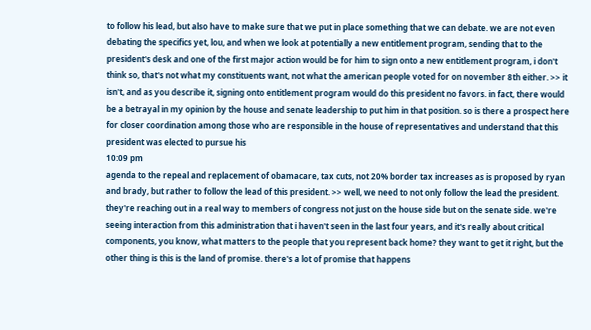to follow his lead, but also have to make sure that we put in place something that we can debate. we are not even debating the specifics yet, lou, and when we look at potentially a new entitlement program, sending that to the president's desk and one of the first major action would be for him to sign onto a new entitlement program, i don't think so, that's not what my constituents want, not what the american people voted for on november 8th either. >> it isn't, and as you describe it, signing onto entitlement program would do this president no favors. in fact, there would be a betrayal in my opinion by the house and senate leadership to put him in that position. so is there a prospect here for closer coordination among those who are responsible in the house of representatives and understand that this president was elected to pursue his
10:09 pm
agenda to the repeal and replacement of obamacare, tax cuts, not 20% border tax increases as is proposed by ryan and brady, but rather to follow the lead of this president. >> well, we need to not only follow the lead the president. they're reaching out in a real way to members of congress not just on the house side but on the senate side. we're seeing interaction from this administration that i haven't seen in the last four years, and it's really about critical components, you know, what matters to the people that you represent back home? they want to get it right, but the other thing is this is the land of promise. there's a lot of promise that happens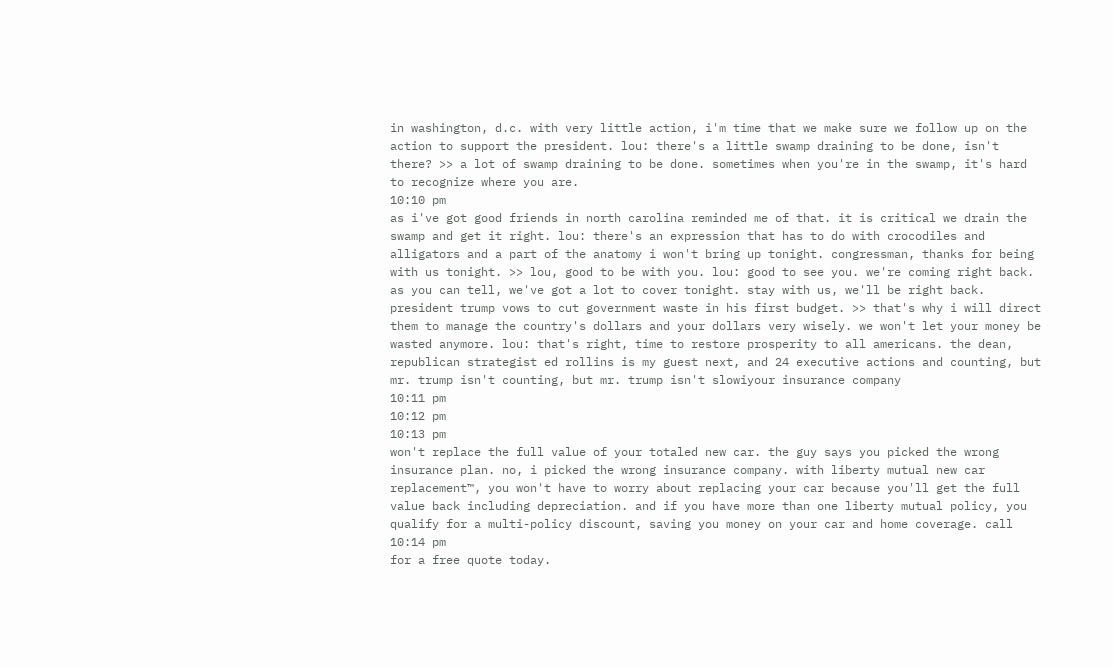in washington, d.c. with very little action, i'm time that we make sure we follow up on the action to support the president. lou: there's a little swamp draining to be done, isn't there? >> a lot of swamp draining to be done. sometimes when you're in the swamp, it's hard to recognize where you are.
10:10 pm
as i've got good friends in north carolina reminded me of that. it is critical we drain the swamp and get it right. lou: there's an expression that has to do with crocodiles and alligators and a part of the anatomy i won't bring up tonight. congressman, thanks for being with us tonight. >> lou, good to be with you. lou: good to see you. we're coming right back. as you can tell, we've got a lot to cover tonight. stay with us, we'll be right back. president trump vows to cut government waste in his first budget. >> that's why i will direct them to manage the country's dollars and your dollars very wisely. we won't let your money be wasted anymore. lou: that's right, time to restore prosperity to all americans. the dean, republican strategist ed rollins is my guest next, and 24 executive actions and counting, but mr. trump isn't counting, but mr. trump isn't slowiyour insurance company
10:11 pm
10:12 pm
10:13 pm
won't replace the full value of your totaled new car. the guy says you picked the wrong insurance plan. no, i picked the wrong insurance company. with liberty mutual new car replacement™, you won't have to worry about replacing your car because you'll get the full value back including depreciation. and if you have more than one liberty mutual policy, you qualify for a multi-policy discount, saving you money on your car and home coverage. call
10:14 pm
for a free quote today.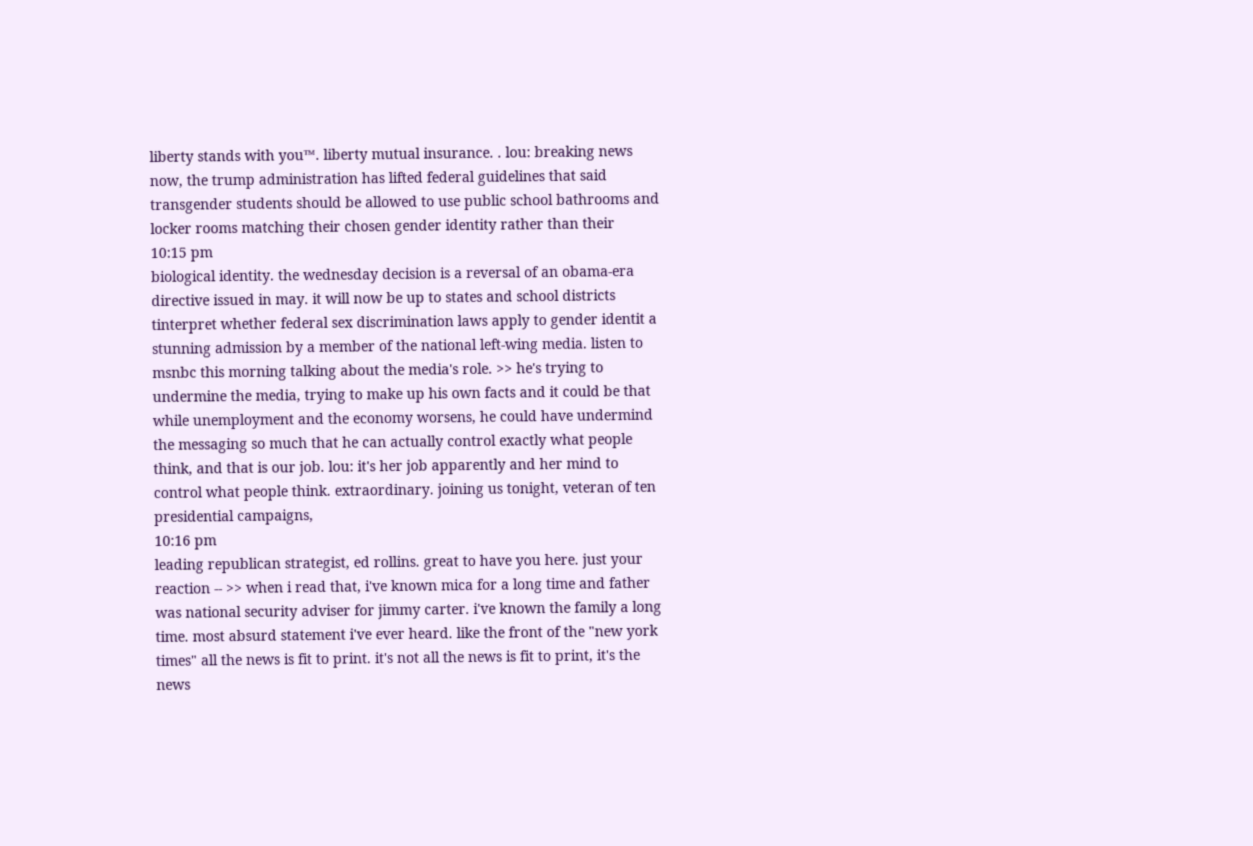liberty stands with you™. liberty mutual insurance. . lou: breaking news now, the trump administration has lifted federal guidelines that said transgender students should be allowed to use public school bathrooms and locker rooms matching their chosen gender identity rather than their
10:15 pm
biological identity. the wednesday decision is a reversal of an obama-era directive issued in may. it will now be up to states and school districts tinterpret whether federal sex discrimination laws apply to gender identit a stunning admission by a member of the national left-wing media. listen to msnbc this morning talking about the media's role. >> he's trying to undermine the media, trying to make up his own facts and it could be that while unemployment and the economy worsens, he could have undermind the messaging so much that he can actually control exactly what people think, and that is our job. lou: it's her job apparently and her mind to control what people think. extraordinary. joining us tonight, veteran of ten presidential campaigns,
10:16 pm
leading republican strategist, ed rollins. great to have you here. just your reaction -- >> when i read that, i've known mica for a long time and father was national security adviser for jimmy carter. i've known the family a long time. most absurd statement i've ever heard. like the front of the "new york times" all the news is fit to print. it's not all the news is fit to print, it's the news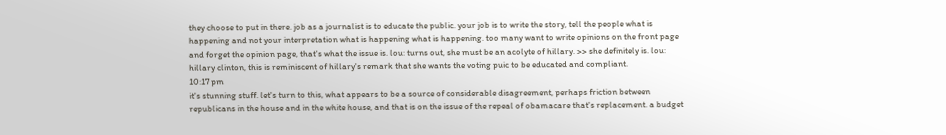they choose to put in there. job as a journalist is to educate the public. your job is to write the story, tell the people what is happening and not your interpretation what is happening what is happening. too many want to write opinions on the front page and forget the opinion page, that's what the issue is. lou: turns out, she must be an acolyte of hillary. >> she definitely is. lou: hillary clinton, this is reminiscent of hillary's remark that she wants the voting puic to be educated and compliant.
10:17 pm
it's stunning stuff. let's turn to this, what appears to be a source of considerable disagreement, perhaps friction between republicans in the house and in the white house, and that is on the issue of the repeal of obamacare that's replacement. a budget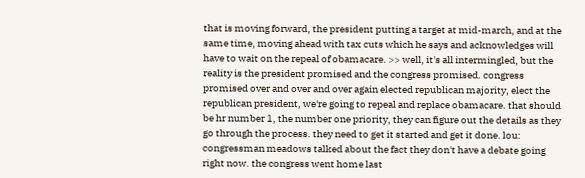that is moving forward, the president putting a target at mid-march, and at the same time, moving ahead with tax cuts which he says and acknowledges will have to wait on the repeal of obamacare. >> well, it's all intermingled, but the reality is the president promised and the congress promised. congress promised over and over and over again elected republican majority, elect the republican president, we're going to repeal and replace obamacare. that should be hr number 1, the number one priority, they can figure out the details as they go through the process. they need to get it started and get it done. lou: congressman meadows talked about the fact they don't have a debate going right now. the congress went home last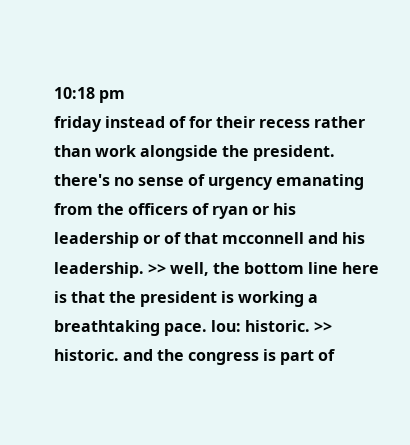10:18 pm
friday instead of for their recess rather than work alongside the president. there's no sense of urgency emanating from the officers of ryan or his leadership or of that mcconnell and his leadership. >> well, the bottom line here is that the president is working a breathtaking pace. lou: historic. >> historic. and the congress is part of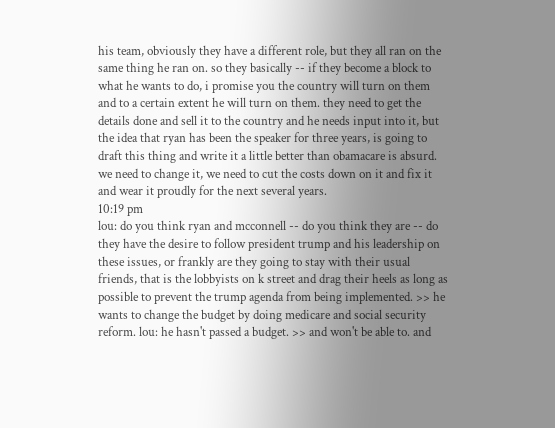his team, obviously they have a different role, but they all ran on the same thing he ran on. so they basically -- if they become a block to what he wants to do, i promise you the country will turn on them and to a certain extent he will turn on them. they need to get the details done and sell it to the country and he needs input into it, but the idea that ryan has been the speaker for three years, is going to draft this thing and write it a little better than obamacare is absurd. we need to change it, we need to cut the costs down on it and fix it and wear it proudly for the next several years.
10:19 pm
lou: do you think ryan and mcconnell -- do you think they are -- do they have the desire to follow president trump and his leadership on these issues, or frankly are they going to stay with their usual friends, that is the lobbyists on k street and drag their heels as long as possible to prevent the trump agenda from being implemented. >> he wants to change the budget by doing medicare and social security reform. lou: he hasn't passed a budget. >> and won't be able to. and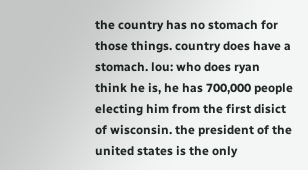the country has no stomach for those things. country does have a stomach. lou: who does ryan think he is, he has 700,000 people electing him from the first disict of wisconsin. the president of the united states is the only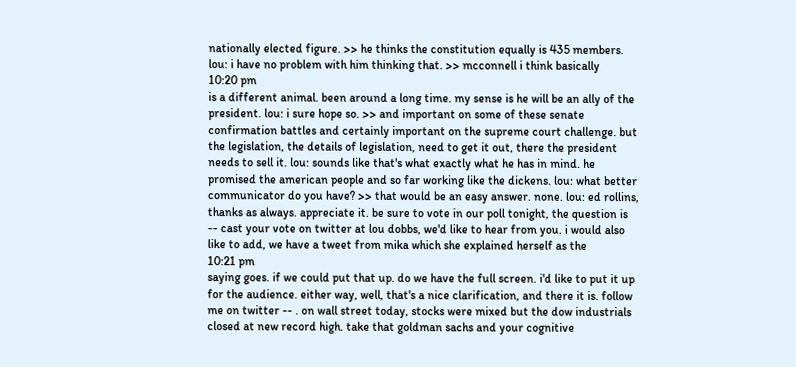nationally elected figure. >> he thinks the constitution equally is 435 members. lou: i have no problem with him thinking that. >> mcconnell i think basically
10:20 pm
is a different animal. been around a long time. my sense is he will be an ally of the president. lou: i sure hope so. >> and important on some of these senate confirmation battles and certainly important on the supreme court challenge. but the legislation, the details of legislation, need to get it out, there the president needs to sell it. lou: sounds like that's what exactly what he has in mind. he promised the american people and so far working like the dickens. lou: what better communicator do you have? >> that would be an easy answer. none. lou: ed rollins, thanks as always. appreciate it. be sure to vote in our poll tonight, the question is -- cast your vote on twitter at lou dobbs, we'd like to hear from you. i would also like to add, we have a tweet from mika which she explained herself as the
10:21 pm
saying goes. if we could put that up. do we have the full screen. i'd like to put it up for the audience. either way, well, that's a nice clarification, and there it is. follow me on twitter -- . on wall street today, stocks were mixed but the dow industrials closed at new record high. take that goldman sachs and your cognitive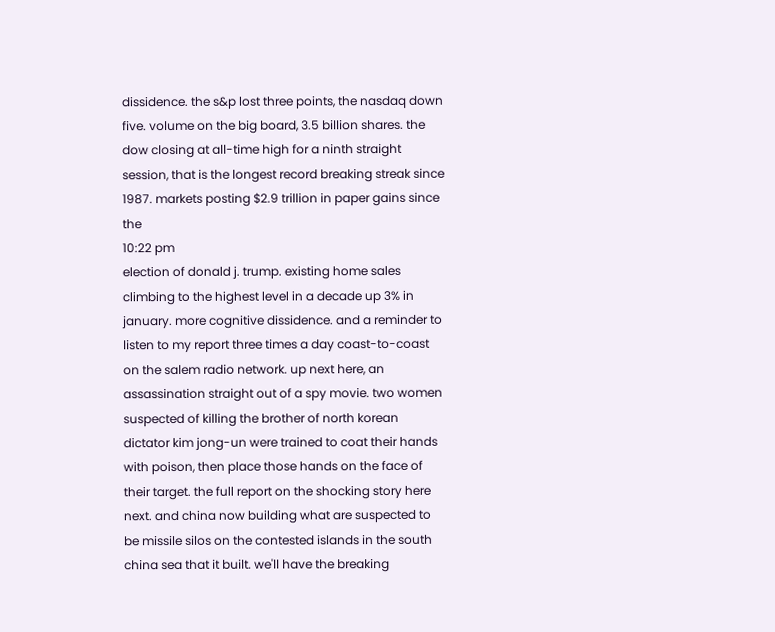dissidence. the s&p lost three points, the nasdaq down five. volume on the big board, 3.5 billion shares. the dow closing at all-time high for a ninth straight session, that is the longest record breaking streak since 1987. markets posting $2.9 trillion in paper gains since the
10:22 pm
election of donald j. trump. existing home sales climbing to the highest level in a decade up 3% in january. more cognitive dissidence. and a reminder to listen to my report three times a day coast-to-coast on the salem radio network. up next here, an assassination straight out of a spy movie. two women suspected of killing the brother of north korean dictator kim jong-un were trained to coat their hands with poison, then place those hands on the face of their target. the full report on the shocking story here next. and china now building what are suspected to be missile silos on the contested islands in the south china sea that it built. we'll have the breaking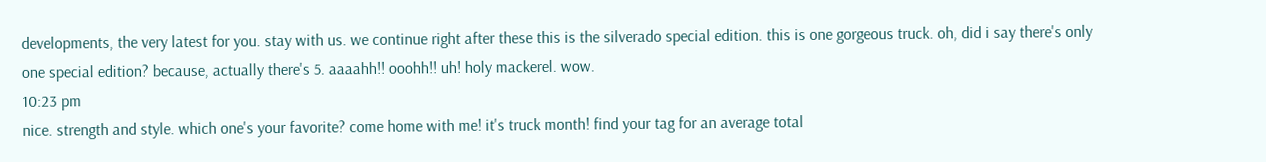developments, the very latest for you. stay with us. we continue right after these this is the silverado special edition. this is one gorgeous truck. oh, did i say there's only one special edition? because, actually there's 5. aaaahh!! ooohh!! uh! holy mackerel. wow.
10:23 pm
nice. strength and style. which one's your favorite? come home with me! it's truck month! find your tag for an average total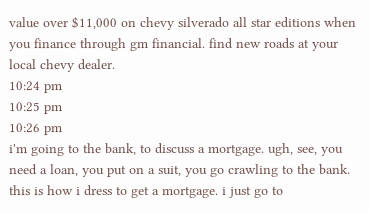value over $11,000 on chevy silverado all star editions when you finance through gm financial. find new roads at your local chevy dealer.
10:24 pm
10:25 pm
10:26 pm
i'm going to the bank, to discuss a mortgage. ugh, see, you need a loan, you put on a suit, you go crawling to the bank. this is how i dress to get a mortgage. i just go to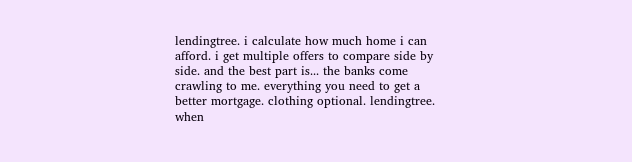lendingtree. i calculate how much home i can afford. i get multiple offers to compare side by side. and the best part is... the banks come crawling to me. everything you need to get a better mortgage. clothing optional. lendingtree. when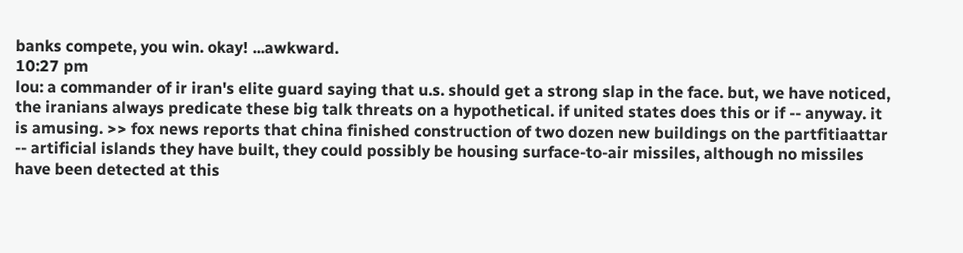banks compete, you win. okay! ...awkward.
10:27 pm
lou: a commander of ir iran's elite guard saying that u.s. should get a strong slap in the face. but, we have noticed, the iranians always predicate these big talk threats on a hypothetical. if united states does this or if -- anyway. it is amusing. >> fox news reports that china finished construction of two dozen new buildings on the partfitiaattar -- artificial islands they have built, they could possibly be housing surface-to-air missiles, although no missiles have been detected at this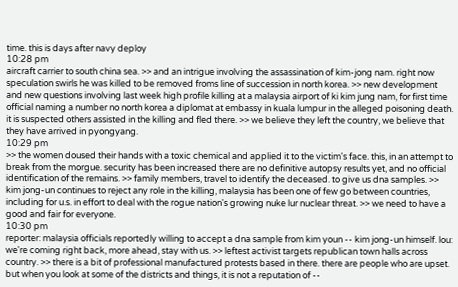time. this is days after navy deploy
10:28 pm
aircraft carrier to south china sea. >> and an intrigue involving the assassination of kim-jong nam. right now speculation swirls he was killed to be removed froms line of succession in north korea. >> new development and new questions involving last week high profile killing at a malaysia airport of ki kim jung nam, for first time official naming a number no north korea a diplomat at embassy in kuala lumpur in the alleged poisoning death. it is suspected others assisted in the killing and fled there. >> we believe they left the country, we believe that they have arrived in pyongyang.
10:29 pm
>> the women doused their hands with a toxic chemical and applied it to the victim's face. this, in an attempt to break from the morgue. security has been increased there are no definitive autopsy results yet, and no official identification of the remains. >> family members, travel to identify the deceased. to give us dna samples. >> kim jong-un continues to reject any role in the killing, malaysia has been one of few go between countries, including for u.s. in effort to deal with the rogue nation's growing nuke lur nuclear threat. >> we need to have a good and fair for everyone.
10:30 pm
reporter: malaysia officials reportedly willing to accept a dna sample from kim youn -- kim jong-un himself. lou: we're coming right back, more ahead, stay with us. >> leftest activist targets republican town halls across country. >> there is a bit of professional manufactured protests based in there. there are people who are upset. but when you look at some of the districts and things, it is not a reputation of --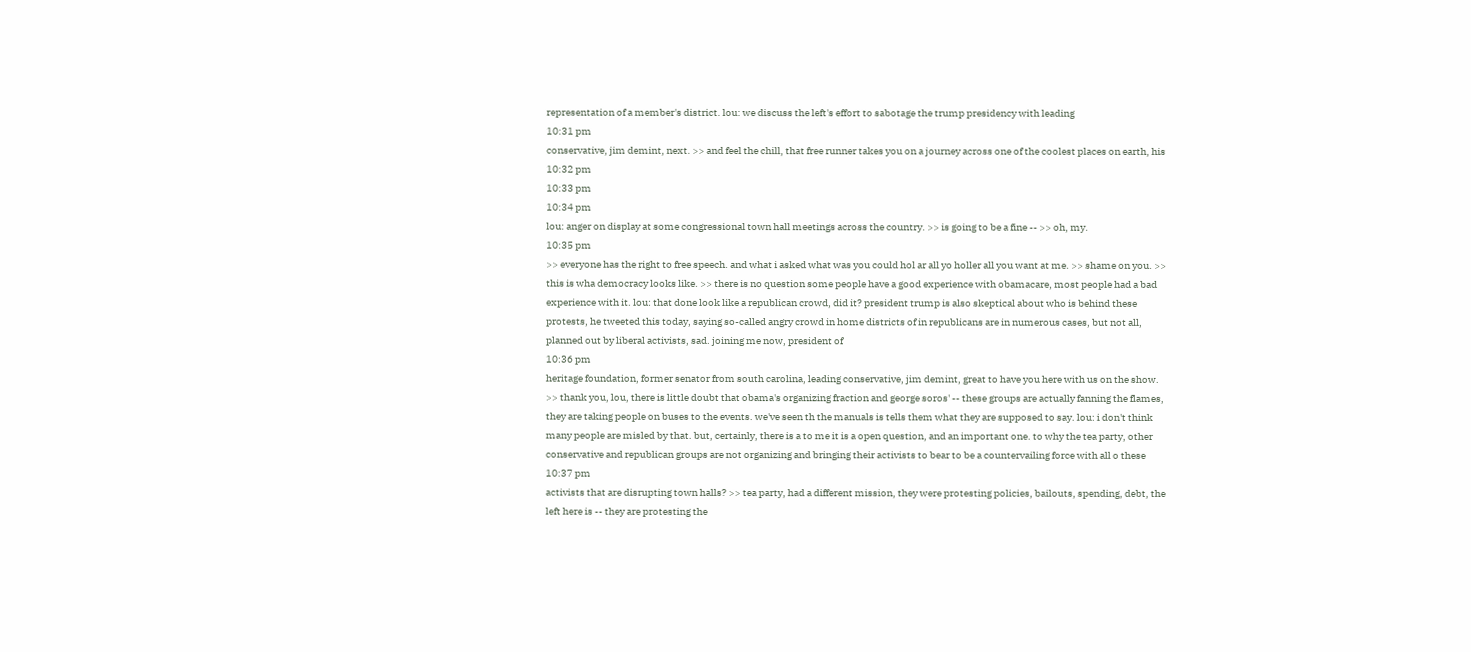representation of a member's district. lou: we discuss the left's effort to sabotage the trump presidency with leading
10:31 pm
conservative, jim demint, next. >> and feel the chill, that free runner takes you on a journey across one of the coolest places on earth, his
10:32 pm
10:33 pm
10:34 pm
lou: anger on display at some congressional town hall meetings across the country. >> is going to be a fine -- >> oh, my.
10:35 pm
>> everyone has the right to free speech. and what i asked what was you could hol ar all yo holler all you want at me. >> shame on you. >> this is wha democracy looks like. >> there is no question some people have a good experience with obamacare, most people had a bad experience with it. lou: that done look like a republican crowd, did it? president trump is also skeptical about who is behind these protests, he tweeted this today, saying so-called angry crowd in home districts of in republicans are in numerous cases, but not all, planned out by liberal activists, sad. joining me now, president of
10:36 pm
heritage foundation, former senator from south carolina, leading conservative, jim demint, great to have you here with us on the show. >> thank you, lou, there is little doubt that obama's organizing fraction and george soros' -- these groups are actually fanning the flames, they are taking people on buses to the events. we've seen th the manuals is tells them what they are supposed to say. lou: i don't think many people are misled by that. but, certainly, there is a to me it is a open question, and an important one. to why the tea party, other conservative and republican groups are not organizing and bringing their activists to bear to be a countervailing force with all o these
10:37 pm
activists that are disrupting town halls? >> tea party, had a different mission, they were protesting policies, bailouts, spending, debt, the left here is -- they are protesting the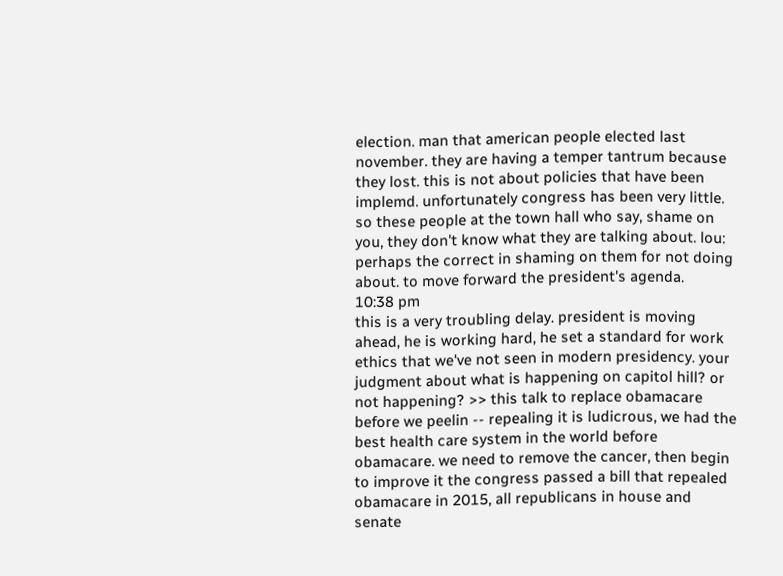election. man that american people elected last november. they are having a temper tantrum because they lost. this is not about policies that have been implemd. unfortunately congress has been very little. so these people at the town hall who say, shame on you, they don't know what they are talking about. lou: perhaps the correct in shaming on them for not doing about. to move forward the president's agenda.
10:38 pm
this is a very troubling delay. president is moving ahead, he is working hard, he set a standard for work ethics that we've not seen in modern presidency. your judgment about what is happening on capitol hill? or not happening? >> this talk to replace obamacare before we peelin -- repealing it is ludicrous, we had the best health care system in the world before obamacare. we need to remove the cancer, then begin to improve it the congress passed a bill that repealed obamacare in 2015, all republicans in house and senate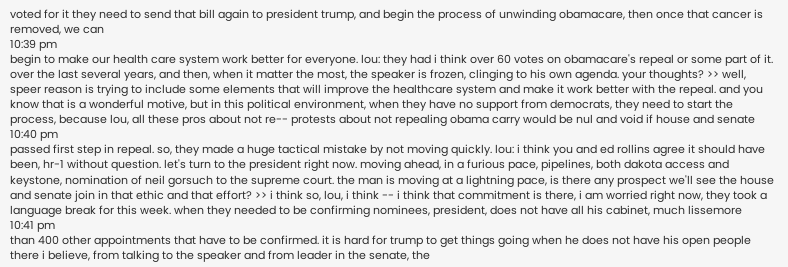voted for it they need to send that bill again to president trump, and begin the process of unwinding obamacare, then once that cancer is removed, we can
10:39 pm
begin to make our health care system work better for everyone. lou: they had i think over 60 votes on obamacare's repeal or some part of it. over the last several years, and then, when it matter the most, the speaker is frozen, clinging to his own agenda. your thoughts? >> well, speer reason is trying to include some elements that will improve the healthcare system and make it work better with the repeal. and you know that is a wonderful motive, but in this political environment, when they have no support from democrats, they need to start the process, because lou, all these pros about not re-- protests about not repealing obama carry would be nul and void if house and senate
10:40 pm
passed first step in repeal. so, they made a huge tactical mistake by not moving quickly. lou: i think you and ed rollins agree it should have been, hr-1 without question. let's turn to the president right now. moving ahead, in a furious pace, pipelines, both dakota access and keystone, nomination of neil gorsuch to the supreme court. the man is moving at a lightning pace, is there any prospect we'll see the house and senate join in that ethic and that effort? >> i think so, lou, i think -- i think that commitment is there, i am worried right now, they took a language break for this week. when they needed to be confirming nominees, president, does not have all his cabinet, much lissemore
10:41 pm
than 400 other appointments that have to be confirmed. it is hard for trump to get things going when he does not have his open people there i believe, from talking to the speaker and from leader in the senate, the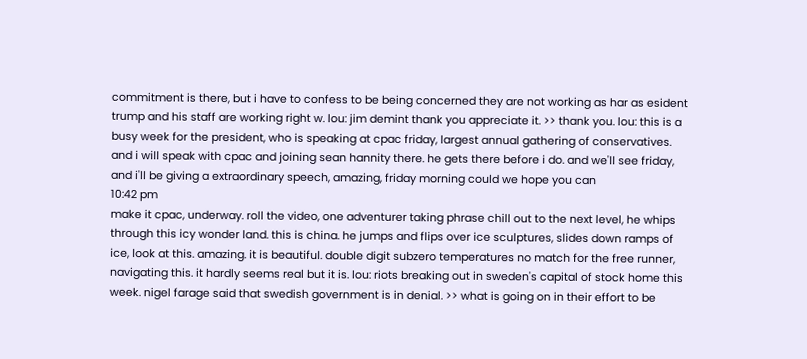commitment is there, but i have to confess to be being concerned they are not working as har as esident trump and his staff are working right w. lou: jim demint thank you appreciate it. >> thank you. lou: this is a busy week for the president, who is speaking at cpac friday, largest annual gathering of conservatives. and i will speak with cpac and joining sean hannity there. he gets there before i do. and we'll see friday, and i'll be giving a extraordinary speech, amazing, friday morning could we hope you can
10:42 pm
make it cpac, underway. roll the video, one adventurer taking phrase chill out to the next level, he whips through this icy wonder land. this is china. he jumps and flips over ice sculptures, slides down ramps of ice, look at this. amazing. it is beautiful. double digit subzero temperatures no match for the free runner, navigating this. it hardly seems real but it is. lou: riots breaking out in sweden's capital of stock home this week. nigel farage said that swedish government is in denial. >> what is going on in their effort to be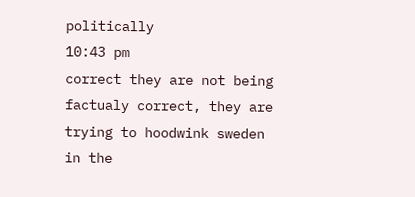politically
10:43 pm
correct they are not being factualy correct, they are trying to hoodwink sweden in the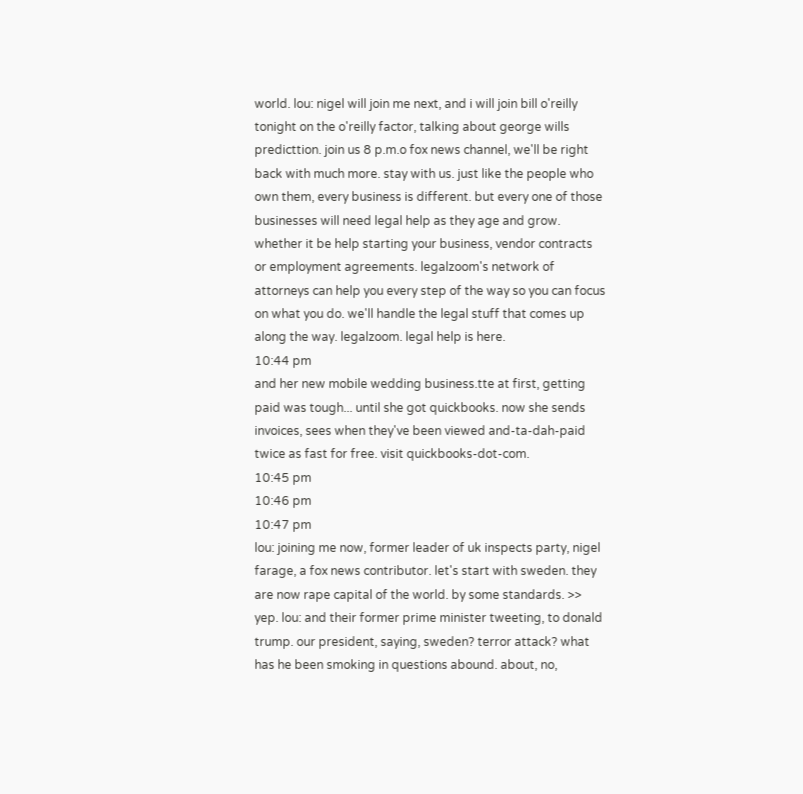world. lou: nigel will join me next, and i will join bill o'reilly tonight on the o'reilly factor, talking about george wills predicttion. join us 8 p.m.o fox news channel, we'll be right back with much more. stay with us. just like the people who own them, every business is different. but every one of those businesses will need legal help as they age and grow. whether it be help starting your business, vendor contracts or employment agreements. legalzoom's network of attorneys can help you every step of the way so you can focus on what you do. we'll handle the legal stuff that comes up along the way. legalzoom. legal help is here.
10:44 pm
and her new mobile wedding business.tte at first, getting paid was tough... until she got quickbooks. now she sends invoices, sees when they've been viewed and-ta-dah-paid twice as fast for free. visit quickbooks-dot-com.
10:45 pm
10:46 pm
10:47 pm
lou: joining me now, former leader of uk inspects party, nigel farage, a fox news contributor. let's start with sweden. they are now rape capital of the world. by some standards. >> yep. lou: and their former prime minister tweeting, to donald trump. our president, saying, sweden? terror attack? what has he been smoking in questions abound. about, no,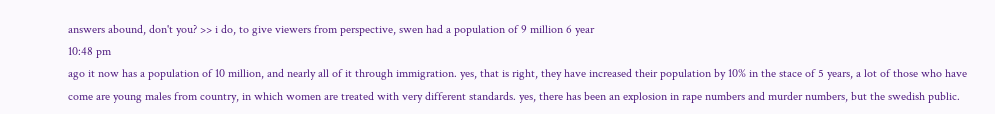answers abound, don't you? >> i do, to give viewers from perspective, swen had a population of 9 million 6 year
10:48 pm
ago it now has a population of 10 million, and nearly all of it through immigration. yes, that is right, they have increased their population by 10% in the stace of 5 years, a lot of those who have come are young males from country, in which women are treated with very different standards. yes, there has been an explosion in rape numbers and murder numbers, but the swedish public.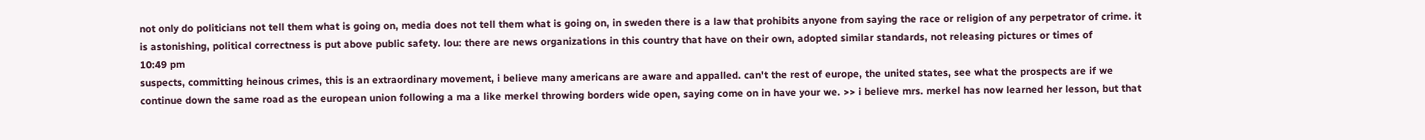not only do politicians not tell them what is going on, media does not tell them what is going on, in sweden there is a law that prohibits anyone from saying the race or religion of any perpetrator of crime. it is astonishing, political correctness is put above public safety. lou: there are news organizations in this country that have on their own, adopted similar standards, not releasing pictures or times of
10:49 pm
suspects, committing heinous crimes, this is an extraordinary movement, i believe many americans are aware and appalled. can't the rest of europe, the united states, see what the prospects are if we continue down the same road as the european union following a ma a like merkel throwing borders wide open, saying come on in have your we. >> i believe mrs. merkel has now learned her lesson, but that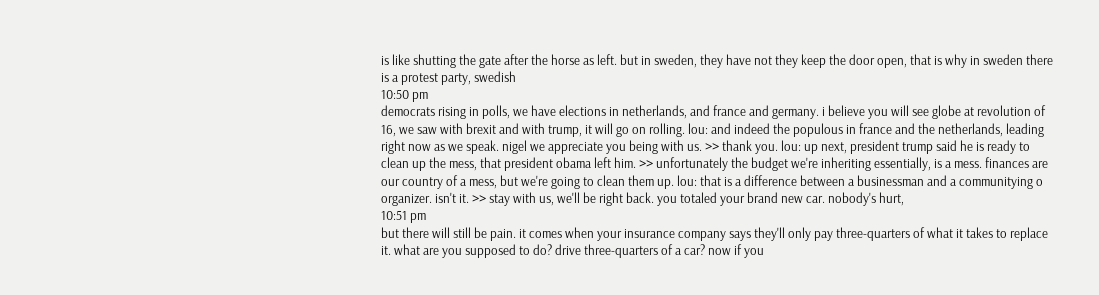is like shutting the gate after the horse as left. but in sweden, they have not they keep the door open, that is why in sweden there is a protest party, swedish
10:50 pm
democrats rising in polls, we have elections in netherlands, and france and germany. i believe you will see globe at revolution of 16, we saw with brexit and with trump, it will go on rolling. lou: and indeed the populous in france and the netherlands, leading right now as we speak. nigel we appreciate you being with us. >> thank you. lou: up next, president trump said he is ready to clean up the mess, that president obama left him. >> unfortunately the budget we're inheriting essentially, is a mess. finances are our country of a mess, but we're going to clean them up. lou: that is a difference between a businessman and a communitying o organizer. isn't it. >> stay with us, we'll be right back. you totaled your brand new car. nobody's hurt,
10:51 pm
but there will still be pain. it comes when your insurance company says they'll only pay three-quarters of what it takes to replace it. what are you supposed to do? drive three-quarters of a car? now if you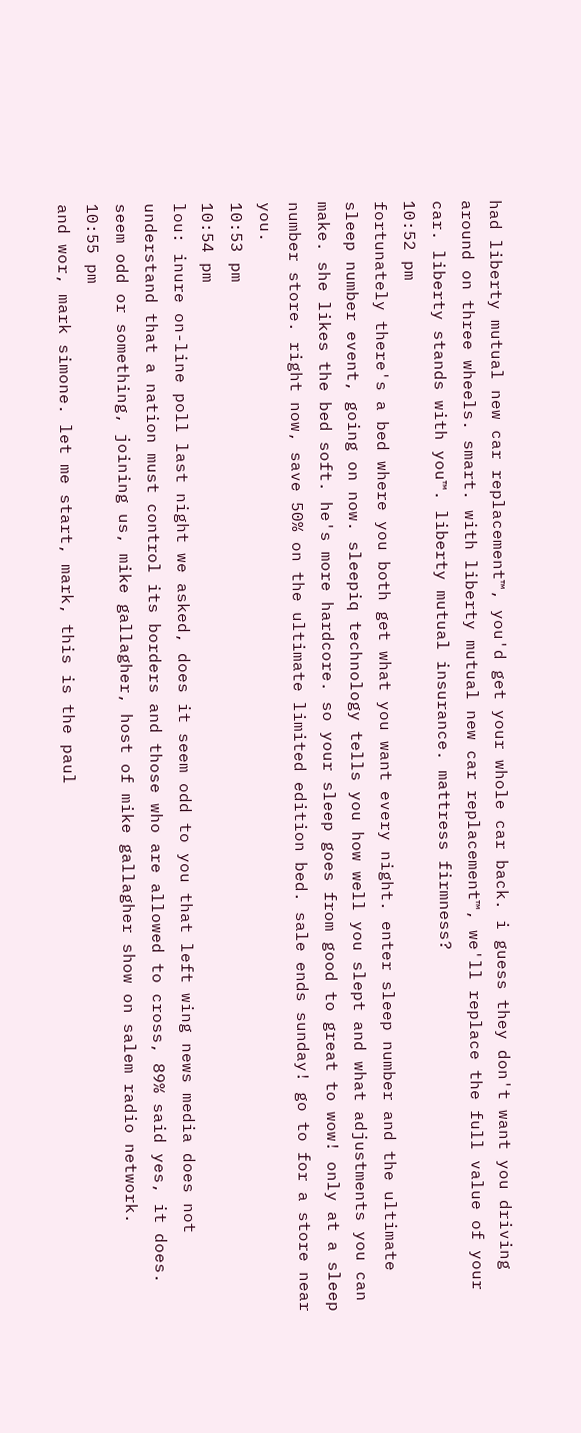had liberty mutual new car replacement™, you'd get your whole car back. i guess they don't want you driving around on three wheels. smart. with liberty mutual new car replacement™, we'll replace the full value of your car. liberty stands with you™. liberty mutual insurance. mattress firmness?
10:52 pm
fortunately there's a bed where you both get what you want every night. enter sleep number and the ultimate sleep number event, going on now. sleepiq technology tells you how well you slept and what adjustments you can make. she likes the bed soft. he's more hardcore. so your sleep goes from good to great to wow! only at a sleep number store. right now, save 50% on the ultimate limited edition bed. sale ends sunday! go to for a store near you.
10:53 pm
10:54 pm
lou: inure on-line poll last night we asked, does it seem odd to you that left wing news media does not understand that a nation must control its borders and those who are allowed to cross, 89% said yes, it does. seem odd or something, joining us, mike gallagher, host of mike gallagher show on salem radio network.
10:55 pm
and wor, mark simone. let me start, mark, this is the paul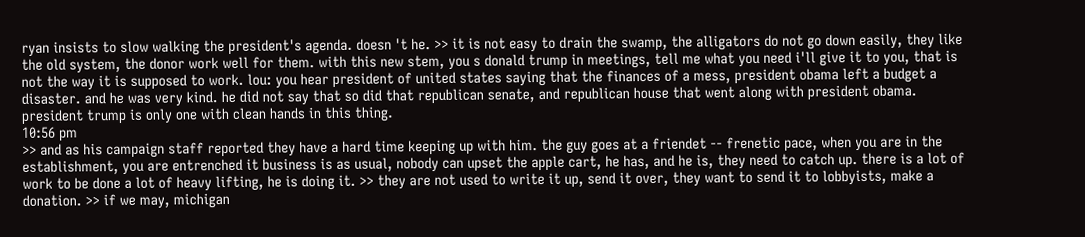ryan insists to slow walking the president's agenda. doesn 't he. >> it is not easy to drain the swamp, the alligators do not go down easily, they like the old system, the donor work well for them. with this new stem, you s donald trump in meetings, tell me what you need i'll give it to you, that is not the way it is supposed to work. lou: you hear president of united states saying that the finances of a mess, president obama left a budget a disaster. and he was very kind. he did not say that so did that republican senate, and republican house that went along with president obama. president trump is only one with clean hands in this thing.
10:56 pm
>> and as his campaign staff reported they have a hard time keeping up with him. the guy goes at a friendet -- frenetic pace, when you are in the establishment, you are entrenched it business is as usual, nobody can upset the apple cart, he has, and he is, they need to catch up. there is a lot of work to be done a lot of heavy lifting, he is doing it. >> they are not used to write it up, send it over, they want to send it to lobbyists, make a donation. >> if we may, michigan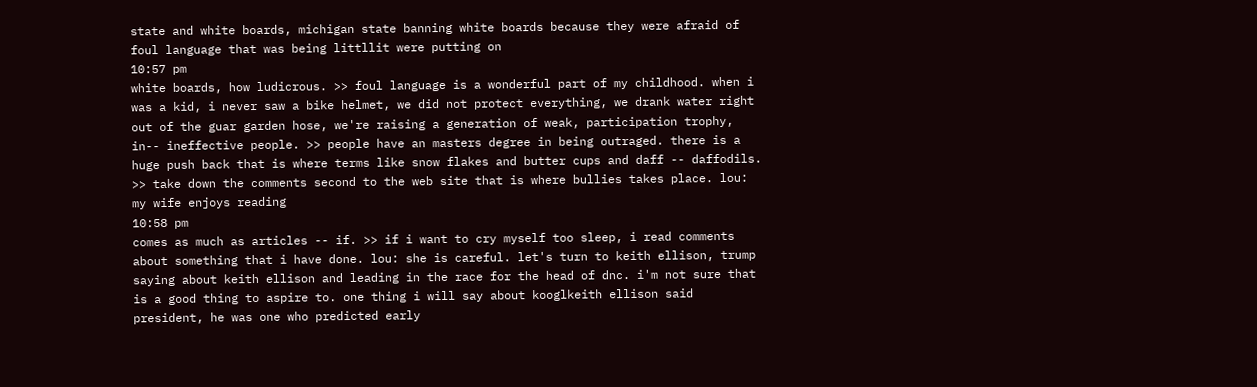state and white boards, michigan state banning white boards because they were afraid of foul language that was being littllit were putting on
10:57 pm
white boards, how ludicrous. >> foul language is a wonderful part of my childhood. when i was a kid, i never saw a bike helmet, we did not protect everything, we drank water right out of the guar garden hose, we're raising a generation of weak, participation trophy, in-- ineffective people. >> people have an masters degree in being outraged. there is a huge push back that is where terms like snow flakes and butter cups and daff -- daffodils. >> take down the comments second to the web site that is where bullies takes place. lou: my wife enjoys reading
10:58 pm
comes as much as articles -- if. >> if i want to cry myself too sleep, i read comments about something that i have done. lou: she is careful. let's turn to keith ellison, trump saying about keith ellison and leading in the race for the head of dnc. i'm not sure that is a good thing to aspire to. one thing i will say about kooglkeith ellison said president, he was one who predicted early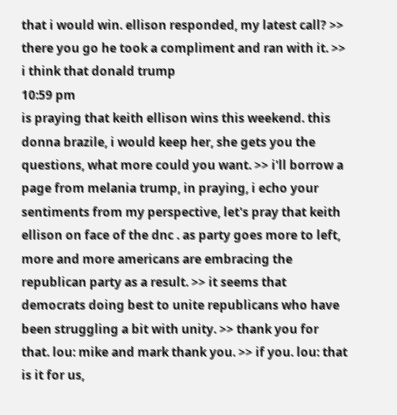that i would win. ellison responded, my latest call? >> there you go he took a compliment and ran with it. >> i think that donald trump
10:59 pm
is praying that keith ellison wins this weekend. this donna brazile, i would keep her, she gets you the questions, what more could you want. >> i'll borrow a page from melania trump, in praying, i echo your sentiments from my perspective, let's pray that keith ellison on face of the dnc . as party goes more to left, more and more americans are embracing the republican party as a result. >> it seems that democrats doing best to unite republicans who have been struggling a bit with unity. >> thank you for that. lou: mike and mark thank you. >> if you. lou: that is it for us,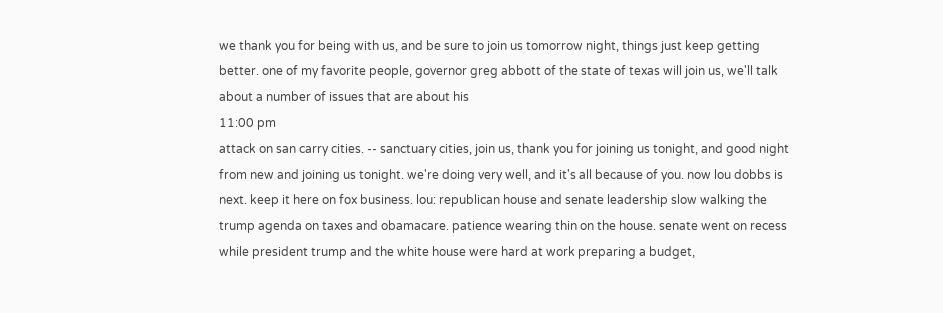we thank you for being with us, and be sure to join us tomorrow night, things just keep getting better. one of my favorite people, governor greg abbott of the state of texas will join us, we'll talk about a number of issues that are about his
11:00 pm
attack on san carry cities. -- sanctuary cities, join us, thank you for joining us tonight, and good night from new and joining us tonight. we're doing very well, and it's all because of you. now lou dobbs is next. keep it here on fox business. lou: republican house and senate leadership slow walking the trump agenda on taxes and obamacare. patience wearing thin on the house. senate went on recess while president trump and the white house were hard at work preparing a budget,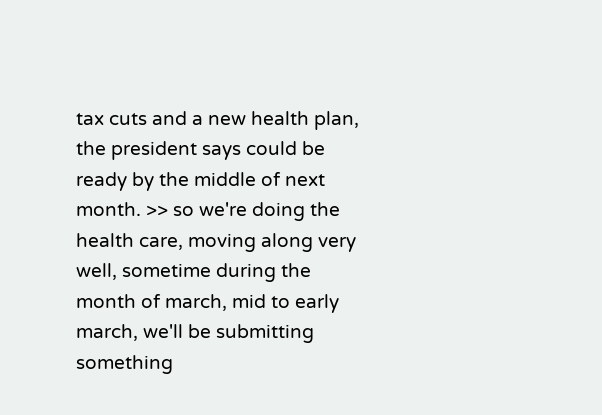tax cuts and a new health plan, the president says could be ready by the middle of next month. >> so we're doing the health care, moving along very well, sometime during the month of march, mid to early march, we'll be submitting something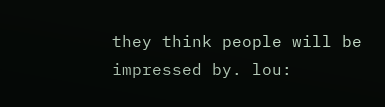they think people will be impressed by. lou: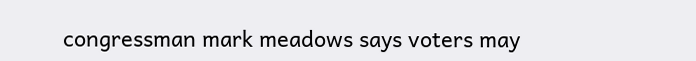congressman mark meadows says voters may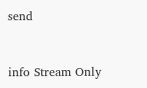send


info Stream Only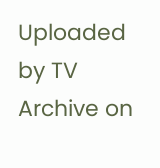Uploaded by TV Archive on